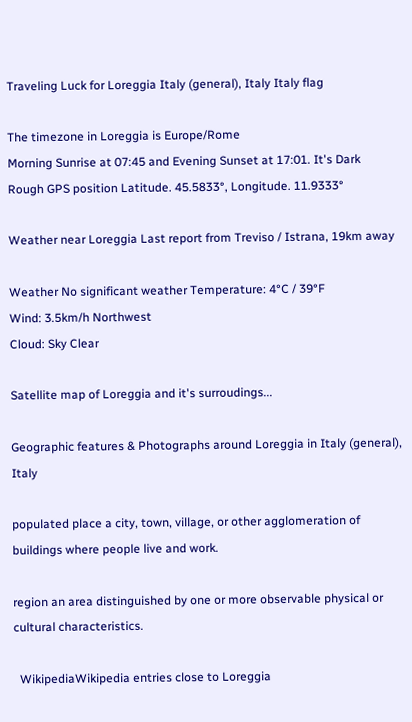Traveling Luck for Loreggia Italy (general), Italy Italy flag

The timezone in Loreggia is Europe/Rome
Morning Sunrise at 07:45 and Evening Sunset at 17:01. It's Dark
Rough GPS position Latitude. 45.5833°, Longitude. 11.9333°

Weather near Loreggia Last report from Treviso / Istrana, 19km away

Weather No significant weather Temperature: 4°C / 39°F
Wind: 3.5km/h Northwest
Cloud: Sky Clear

Satellite map of Loreggia and it's surroudings...

Geographic features & Photographs around Loreggia in Italy (general), Italy

populated place a city, town, village, or other agglomeration of buildings where people live and work.

region an area distinguished by one or more observable physical or cultural characteristics.

  WikipediaWikipedia entries close to Loreggia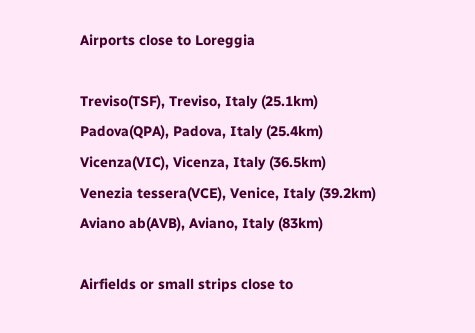Airports close to Loreggia

Treviso(TSF), Treviso, Italy (25.1km)
Padova(QPA), Padova, Italy (25.4km)
Vicenza(VIC), Vicenza, Italy (36.5km)
Venezia tessera(VCE), Venice, Italy (39.2km)
Aviano ab(AVB), Aviano, Italy (83km)

Airfields or small strips close to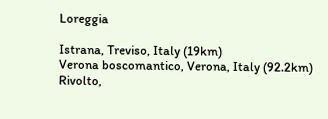Loreggia

Istrana, Treviso, Italy (19km)
Verona boscomantico, Verona, Italy (92.2km)
Rivolto,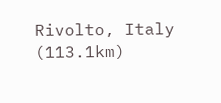Rivolto, Italy (113.1km)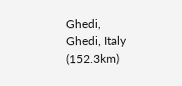Ghedi, Ghedi, Italy (152.3km)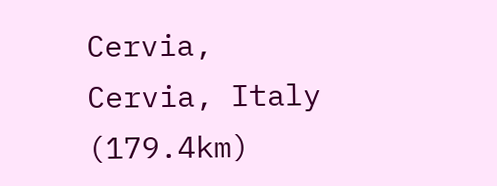Cervia, Cervia, Italy (179.4km)